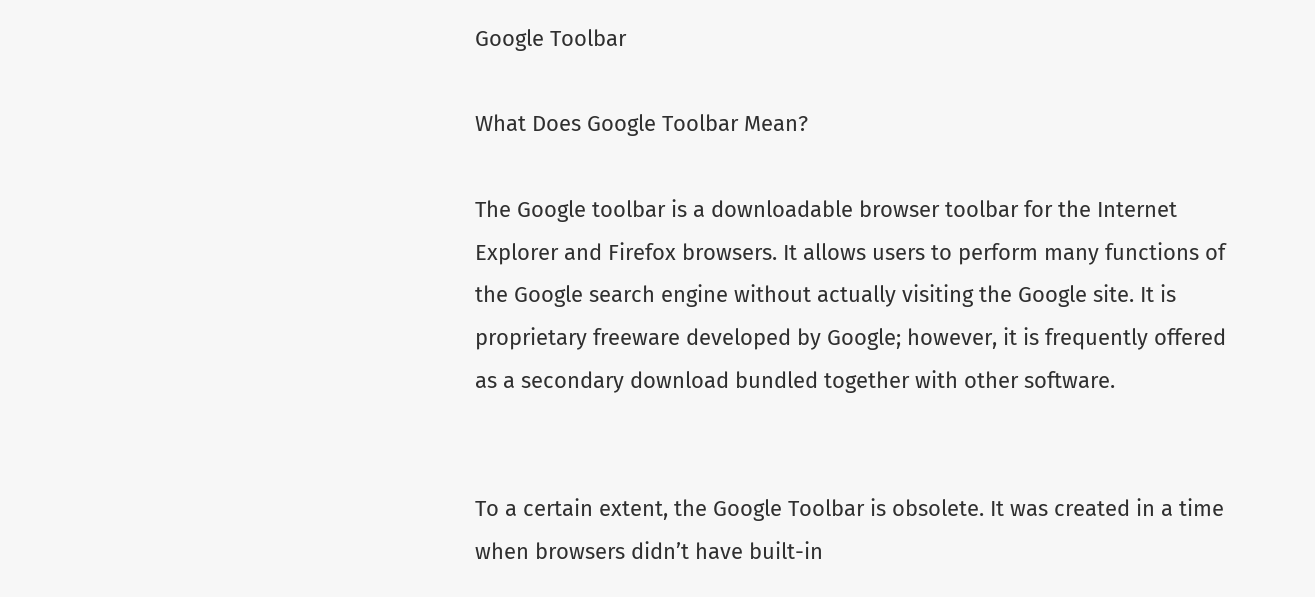Google Toolbar

What Does Google Toolbar Mean?

The Google toolbar is a downloadable browser toolbar for the Internet Explorer and Firefox browsers. It allows users to perform many functions of the Google search engine without actually visiting the Google site. It is proprietary freeware developed by Google; however, it is frequently offered as a secondary download bundled together with other software.


To a certain extent, the Google Toolbar is obsolete. It was created in a time when browsers didn’t have built-in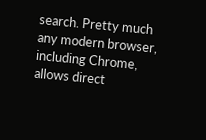search. Pretty much any modern browser, including Chrome, allows direct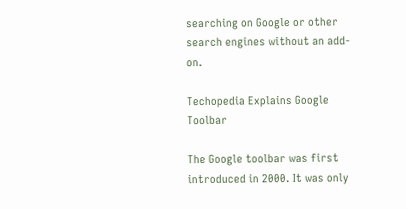searching on Google or other search engines without an add-on.

Techopedia Explains Google Toolbar

The Google toolbar was first introduced in 2000. It was only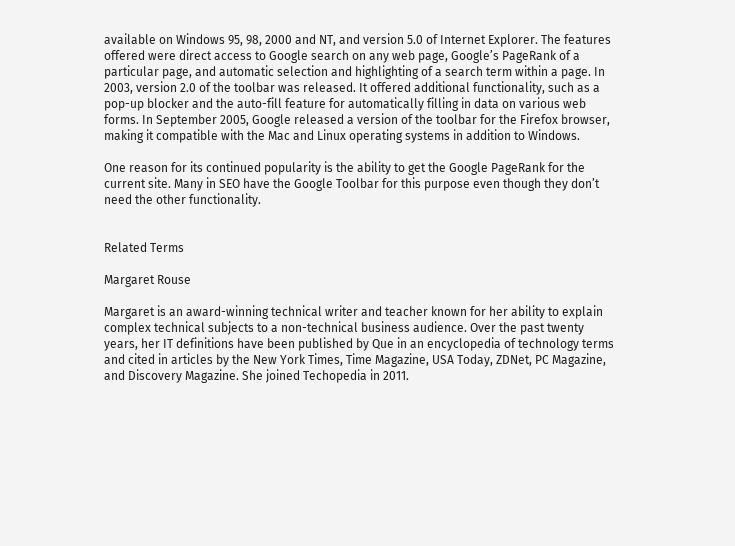available on Windows 95, 98, 2000 and NT, and version 5.0 of Internet Explorer. The features offered were direct access to Google search on any web page, Google’s PageRank of a particular page, and automatic selection and highlighting of a search term within a page. In 2003, version 2.0 of the toolbar was released. It offered additional functionality, such as a pop-up blocker and the auto-fill feature for automatically filling in data on various web forms. In September 2005, Google released a version of the toolbar for the Firefox browser, making it compatible with the Mac and Linux operating systems in addition to Windows.

One reason for its continued popularity is the ability to get the Google PageRank for the current site. Many in SEO have the Google Toolbar for this purpose even though they don’t need the other functionality.


Related Terms

Margaret Rouse

Margaret is an award-winning technical writer and teacher known for her ability to explain complex technical subjects to a non-technical business audience. Over the past twenty years, her IT definitions have been published by Que in an encyclopedia of technology terms and cited in articles by the New York Times, Time Magazine, USA Today, ZDNet, PC Magazine, and Discovery Magazine. She joined Techopedia in 2011.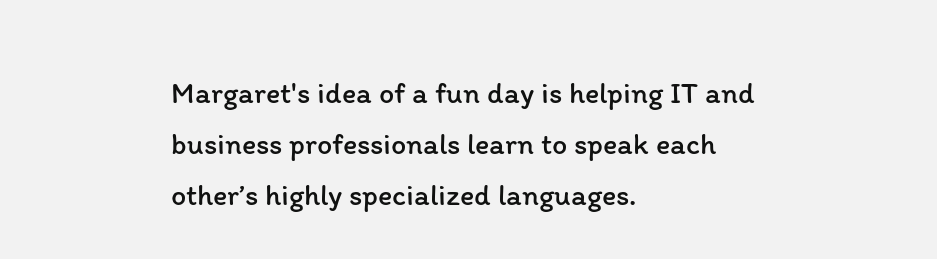Margaret's idea of a fun day is helping IT and business professionals learn to speak each other’s highly specialized languages.